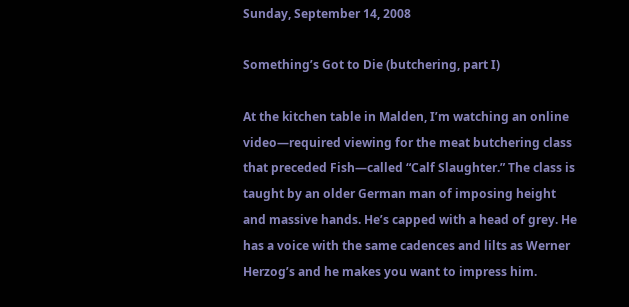Sunday, September 14, 2008

Something’s Got to Die (butchering, part I)

At the kitchen table in Malden, I’m watching an online video—required viewing for the meat butchering class that preceded Fish—called “Calf Slaughter.” The class is taught by an older German man of imposing height and massive hands. He’s capped with a head of grey. He has a voice with the same cadences and lilts as Werner Herzog’s and he makes you want to impress him.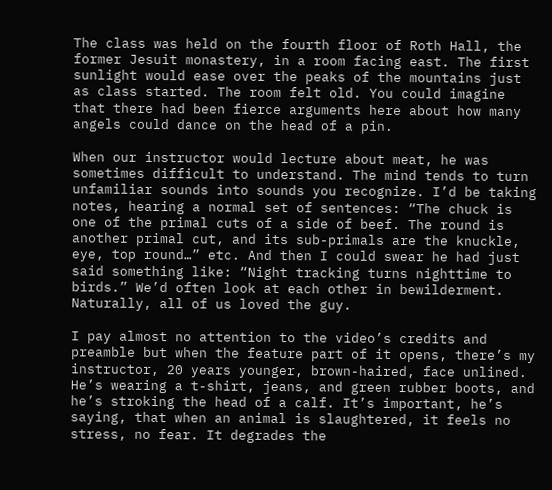The class was held on the fourth floor of Roth Hall, the former Jesuit monastery, in a room facing east. The first sunlight would ease over the peaks of the mountains just as class started. The room felt old. You could imagine that there had been fierce arguments here about how many angels could dance on the head of a pin.

When our instructor would lecture about meat, he was sometimes difficult to understand. The mind tends to turn unfamiliar sounds into sounds you recognize. I’d be taking notes, hearing a normal set of sentences: “The chuck is one of the primal cuts of a side of beef. The round is another primal cut, and its sub-primals are the knuckle, eye, top round…” etc. And then I could swear he had just said something like: “Night tracking turns nighttime to birds.” We’d often look at each other in bewilderment. Naturally, all of us loved the guy.

I pay almost no attention to the video’s credits and preamble but when the feature part of it opens, there’s my instructor, 20 years younger, brown-haired, face unlined. He’s wearing a t-shirt, jeans, and green rubber boots, and he’s stroking the head of a calf. It’s important, he’s saying, that when an animal is slaughtered, it feels no stress, no fear. It degrades the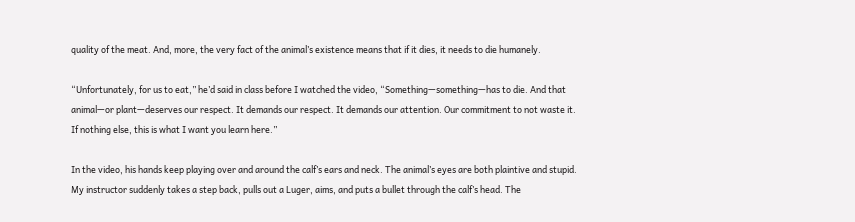quality of the meat. And, more, the very fact of the animal’s existence means that if it dies, it needs to die humanely.

“Unfortunately, for us to eat,” he’d said in class before I watched the video, “Something—something—has to die. And that animal—or plant—deserves our respect. It demands our respect. It demands our attention. Our commitment to not waste it. If nothing else, this is what I want you learn here.”

In the video, his hands keep playing over and around the calf’s ears and neck. The animal’s eyes are both plaintive and stupid. My instructor suddenly takes a step back, pulls out a Luger, aims, and puts a bullet through the calf’s head. The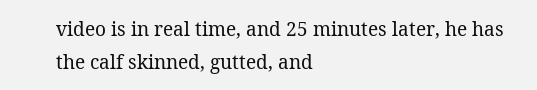video is in real time, and 25 minutes later, he has the calf skinned, gutted, and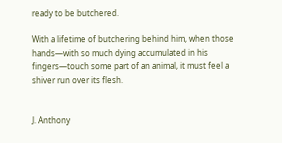ready to be butchered.

With a lifetime of butchering behind him, when those hands—with so much dying accumulated in his fingers—touch some part of an animal, it must feel a shiver run over its flesh.


J. Anthony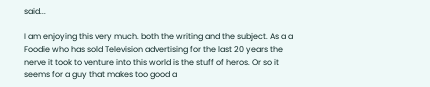said...

I am enjoying this very much. both the writing and the subject. As a a Foodie who has sold Television advertising for the last 20 years the nerve it took to venture into this world is the stuff of heros. Or so it seems for a guy that makes too good a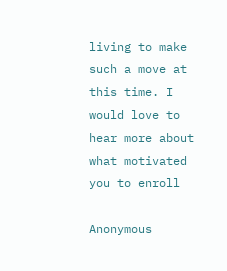living to make such a move at this time. I would love to hear more about what motivated you to enroll

Anonymous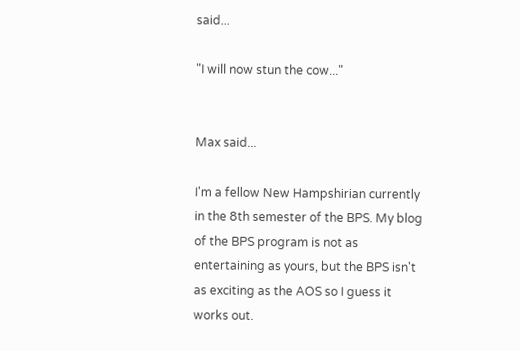said...

"I will now stun the cow..."


Max said...

I'm a fellow New Hampshirian currently in the 8th semester of the BPS. My blog of the BPS program is not as entertaining as yours, but the BPS isn't as exciting as the AOS so I guess it works out.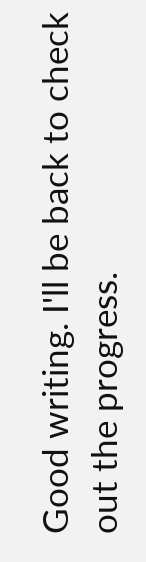Good writing. I'll be back to check out the progress.